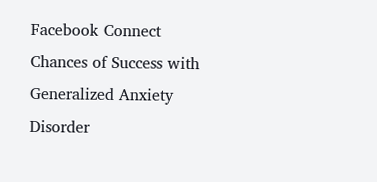Facebook Connect Chances of Success with Generalized Anxiety Disorder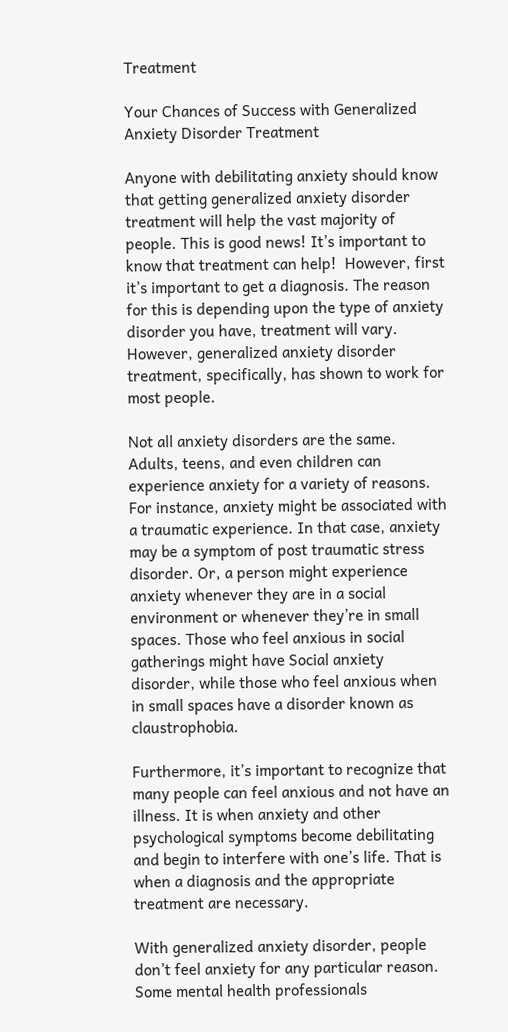Treatment

Your Chances of Success with Generalized Anxiety Disorder Treatment

Anyone with debilitating anxiety should know that getting generalized anxiety disorder treatment will help the vast majority of people. This is good news! It’s important to know that treatment can help!  However, first it’s important to get a diagnosis. The reason for this is depending upon the type of anxiety disorder you have, treatment will vary. However, generalized anxiety disorder treatment, specifically, has shown to work for most people.

Not all anxiety disorders are the same. Adults, teens, and even children can experience anxiety for a variety of reasons. For instance, anxiety might be associated with a traumatic experience. In that case, anxiety may be a symptom of post traumatic stress disorder. Or, a person might experience anxiety whenever they are in a social environment or whenever they’re in small spaces. Those who feel anxious in social gatherings might have Social anxiety disorder, while those who feel anxious when in small spaces have a disorder known as claustrophobia.

Furthermore, it’s important to recognize that many people can feel anxious and not have an illness. It is when anxiety and other psychological symptoms become debilitating and begin to interfere with one’s life. That is when a diagnosis and the appropriate treatment are necessary.

With generalized anxiety disorder, people don’t feel anxiety for any particular reason. Some mental health professionals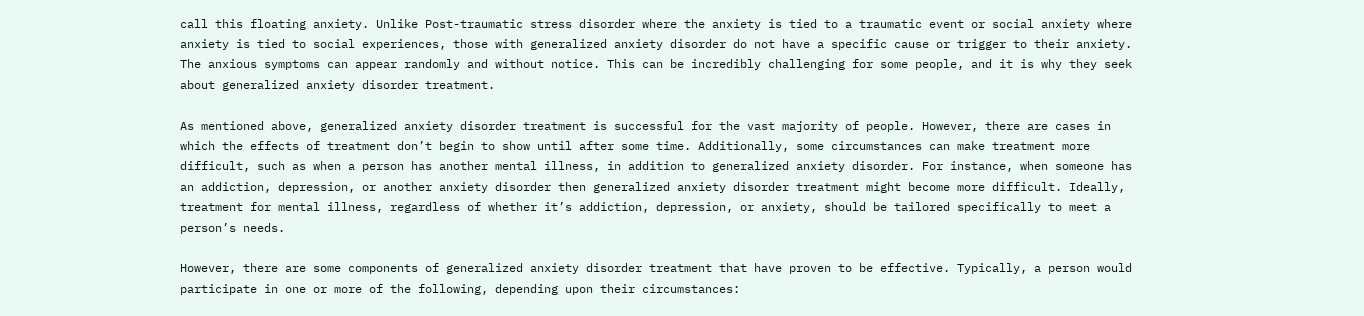call this floating anxiety. Unlike Post-traumatic stress disorder where the anxiety is tied to a traumatic event or social anxiety where anxiety is tied to social experiences, those with generalized anxiety disorder do not have a specific cause or trigger to their anxiety. The anxious symptoms can appear randomly and without notice. This can be incredibly challenging for some people, and it is why they seek about generalized anxiety disorder treatment.

As mentioned above, generalized anxiety disorder treatment is successful for the vast majority of people. However, there are cases in which the effects of treatment don’t begin to show until after some time. Additionally, some circumstances can make treatment more difficult, such as when a person has another mental illness, in addition to generalized anxiety disorder. For instance, when someone has an addiction, depression, or another anxiety disorder then generalized anxiety disorder treatment might become more difficult. Ideally, treatment for mental illness, regardless of whether it’s addiction, depression, or anxiety, should be tailored specifically to meet a person’s needs.

However, there are some components of generalized anxiety disorder treatment that have proven to be effective. Typically, a person would participate in one or more of the following, depending upon their circumstances: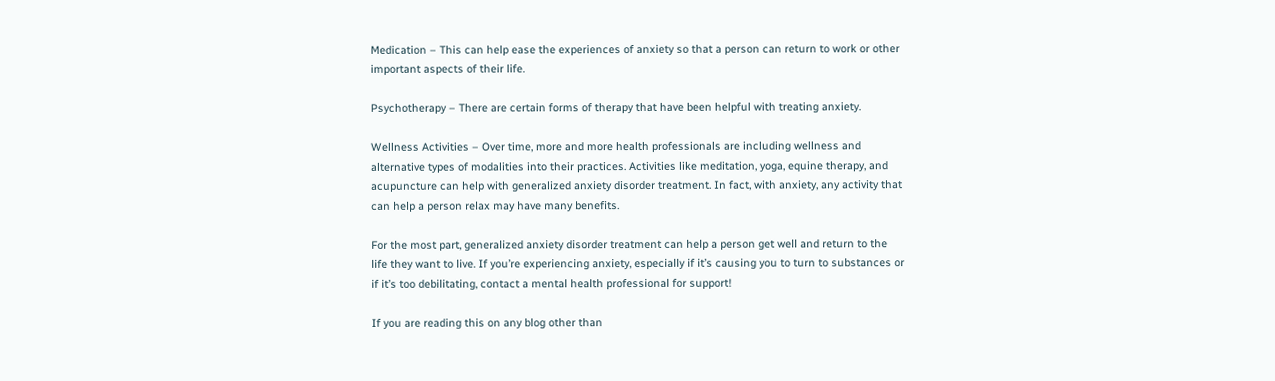Medication – This can help ease the experiences of anxiety so that a person can return to work or other important aspects of their life.

Psychotherapy – There are certain forms of therapy that have been helpful with treating anxiety.

Wellness Activities – Over time, more and more health professionals are including wellness and alternative types of modalities into their practices. Activities like meditation, yoga, equine therapy, and acupuncture can help with generalized anxiety disorder treatment. In fact, with anxiety, any activity that can help a person relax may have many benefits.

For the most part, generalized anxiety disorder treatment can help a person get well and return to the life they want to live. If you’re experiencing anxiety, especially if it’s causing you to turn to substances or if it’s too debilitating, contact a mental health professional for support!

If you are reading this on any blog other than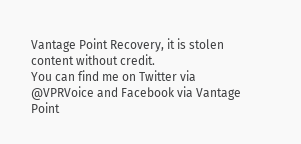Vantage Point Recovery, it is stolen content without credit.
You can find me on Twitter via @VPRVoice and Facebook via Vantage Point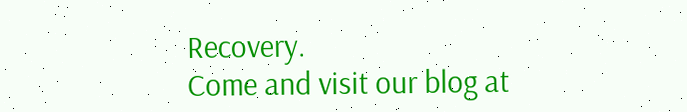Recovery.
Come and visit our blog at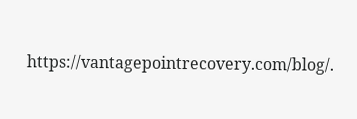https://vantagepointrecovery.com/blog/.